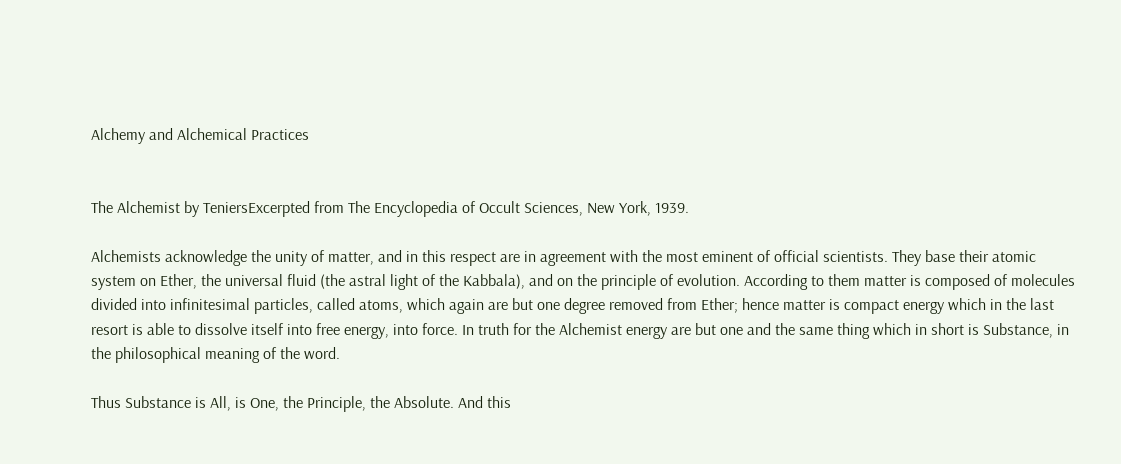Alchemy and Alchemical Practices


The Alchemist by TeniersExcerpted from The Encyclopedia of Occult Sciences, New York, 1939.

Alchemists acknowledge the unity of matter, and in this respect are in agreement with the most eminent of official scientists. They base their atomic system on Ether, the universal fluid (the astral light of the Kabbala), and on the principle of evolution. According to them matter is composed of molecules divided into infinitesimal particles, called atoms, which again are but one degree removed from Ether; hence matter is compact energy which in the last resort is able to dissolve itself into free energy, into force. In truth for the Alchemist energy are but one and the same thing which in short is Substance, in the philosophical meaning of the word.

Thus Substance is All, is One, the Principle, the Absolute. And this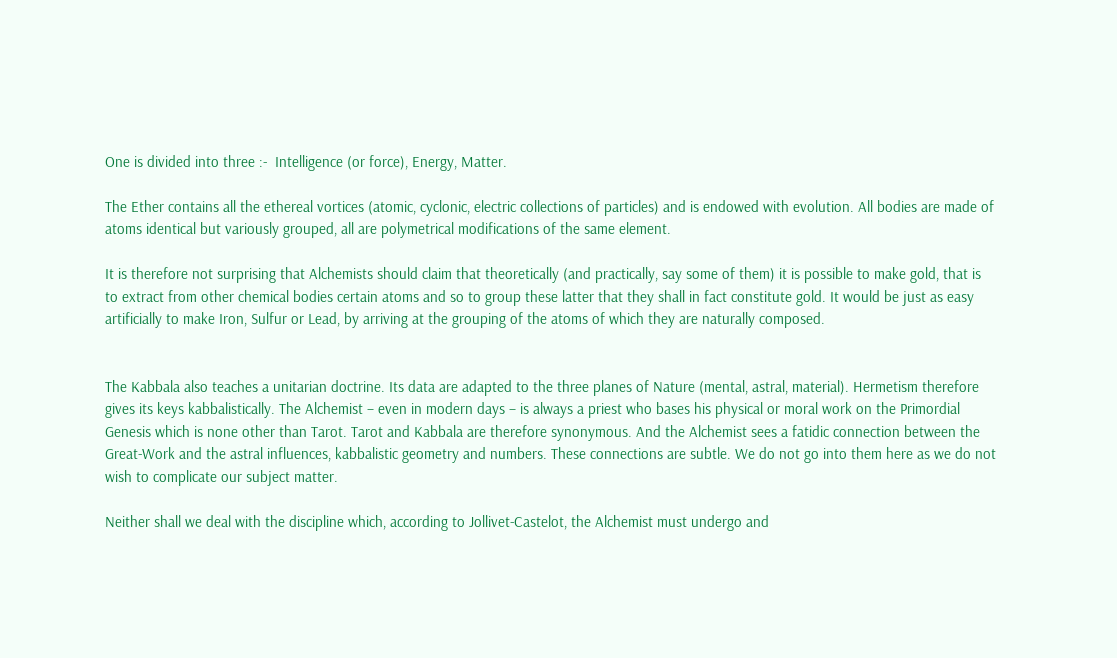One is divided into three :-  Intelligence (or force), Energy, Matter.

The Ether contains all the ethereal vortices (atomic, cyclonic, electric collections of particles) and is endowed with evolution. All bodies are made of atoms identical but variously grouped, all are polymetrical modifications of the same element.

It is therefore not surprising that Alchemists should claim that theoretically (and practically, say some of them) it is possible to make gold, that is to extract from other chemical bodies certain atoms and so to group these latter that they shall in fact constitute gold. It would be just as easy artificially to make Iron, Sulfur or Lead, by arriving at the grouping of the atoms of which they are naturally composed.


The Kabbala also teaches a unitarian doctrine. Its data are adapted to the three planes of Nature (mental, astral, material). Hermetism therefore gives its keys kabbalistically. The Alchemist – even in modern days – is always a priest who bases his physical or moral work on the Primordial Genesis which is none other than Tarot. Tarot and Kabbala are therefore synonymous. And the Alchemist sees a fatidic connection between the Great-Work and the astral influences, kabbalistic geometry and numbers. These connections are subtle. We do not go into them here as we do not wish to complicate our subject matter.

Neither shall we deal with the discipline which, according to Jollivet-Castelot, the Alchemist must undergo and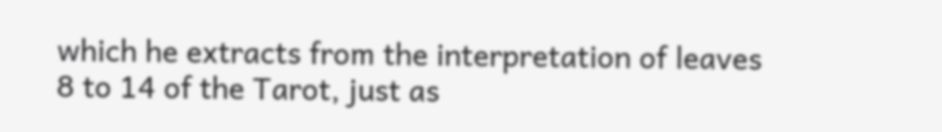which he extracts from the interpretation of leaves 8 to 14 of the Tarot, just as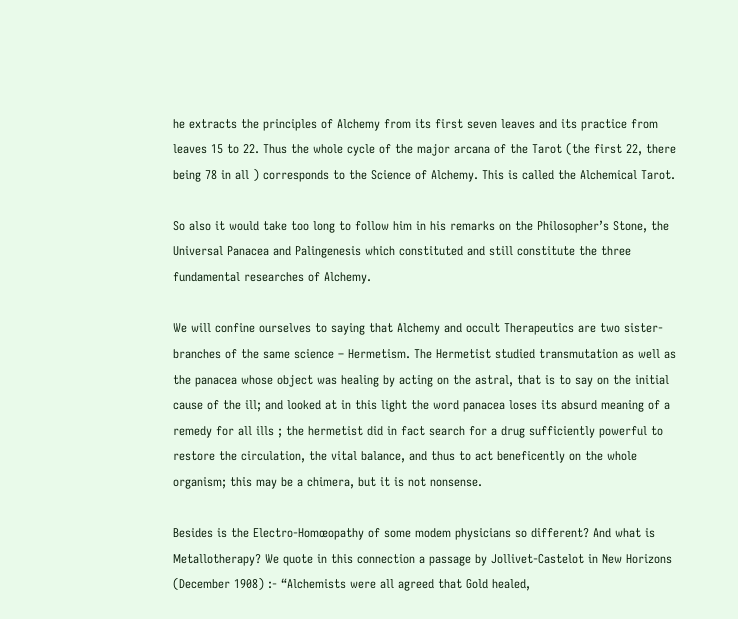he extracts the principles of Alchemy from its first seven leaves and its practice from leaves 15 to 22. Thus the whole cycle of the major arcana of the Tarot (the first 22, there being 78 in all ) corresponds to the Science of Alchemy. This is called the Alchemical Tarot.

So also it would take too long to follow him in his remarks on the Philosopher’s Stone, the Universal Panacea and Palingenesis which constituted and still constitute the three fundamental researches of Alchemy.

We will confine ourselves to saying that Alchemy and occult Therapeutics are two sister-branches of the same science – Hermetism. The Hermetist studied transmutation as well as the panacea whose object was healing by acting on the astral, that is to say on the initial cause of the ill; and looked at in this light the word panacea loses its absurd meaning of a remedy for all ills ; the hermetist did in fact search for a drug sufficiently powerful to restore the circulation, the vital balance, and thus to act beneficently on the whole organism; this may be a chimera, but it is not nonsense.

Besides is the Electro-Homœopathy of some modem physicians so different? And what is Metallotherapy? We quote in this connection a passage by Jollivet-Castelot in New Horizons (December 1908) :- “Alchemists were all agreed that Gold healed,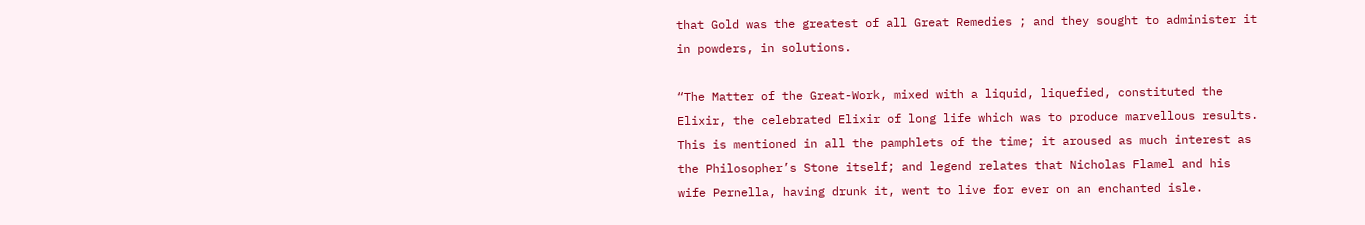that Gold was the greatest of all Great Remedies ; and they sought to administer it in powders, in solutions.

“The Matter of the Great-Work, mixed with a liquid, liquefied, constituted the Elixir, the celebrated Elixir of long life which was to produce marvellous results. This is mentioned in all the pamphlets of the time; it aroused as much interest as the Philosopher’s Stone itself; and legend relates that Nicholas Flamel and his wife Pernella, having drunk it, went to live for ever on an enchanted isle.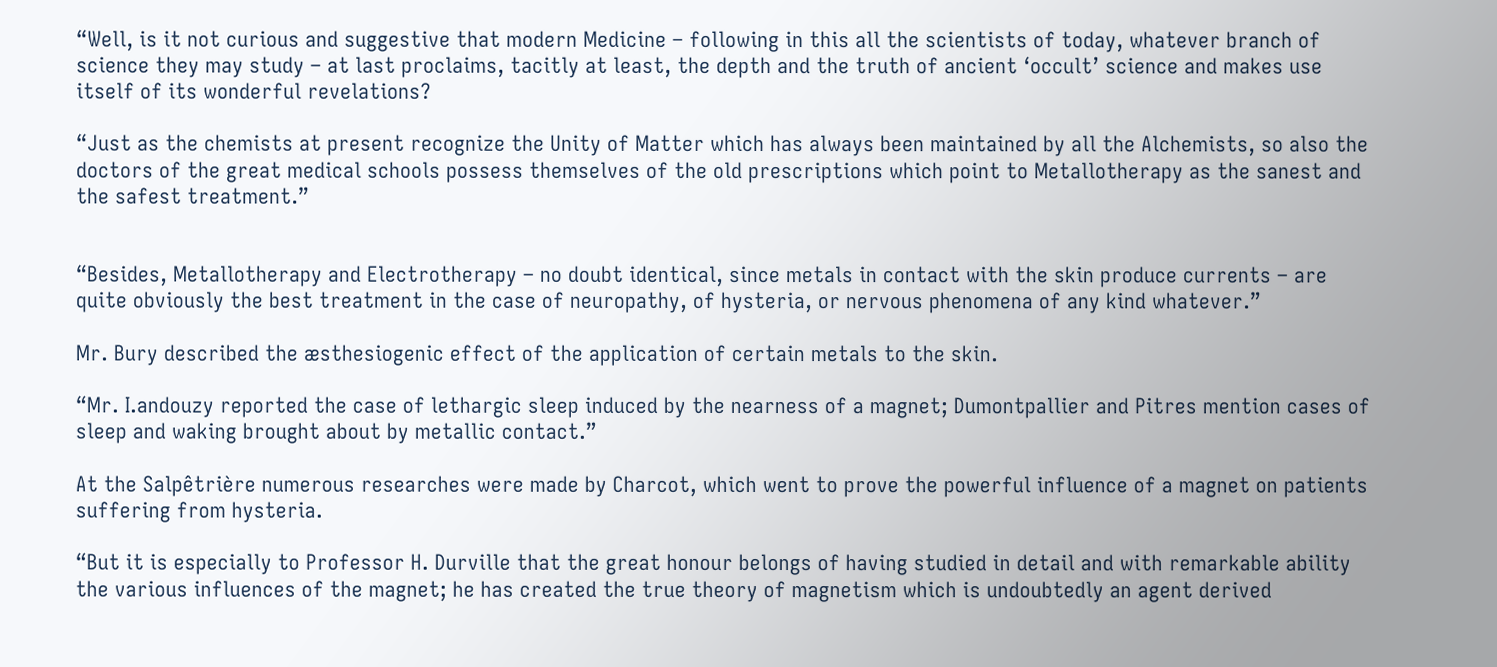“Well, is it not curious and suggestive that modern Medicine – following in this all the scientists of today, whatever branch of science they may study – at last proclaims, tacitly at least, the depth and the truth of ancient ‘occult’ science and makes use itself of its wonderful revelations?

“Just as the chemists at present recognize the Unity of Matter which has always been maintained by all the Alchemists, so also the doctors of the great medical schools possess themselves of the old prescriptions which point to Metallotherapy as the sanest and the safest treatment.”


“Besides, Metallotherapy and Electrotherapy – no doubt identical, since metals in contact with the skin produce currents – are quite obviously the best treatment in the case of neuropathy, of hysteria, or nervous phenomena of any kind whatever.”

Mr. Bury described the æsthesiogenic effect of the application of certain metals to the skin.

“Mr. I.andouzy reported the case of lethargic sleep induced by the nearness of a magnet; Dumontpallier and Pitres mention cases of sleep and waking brought about by metallic contact.”

At the Salpêtrière numerous researches were made by Charcot, which went to prove the powerful influence of a magnet on patients suffering from hysteria.

“But it is especially to Professor H. Durville that the great honour belongs of having studied in detail and with remarkable ability the various influences of the magnet; he has created the true theory of magnetism which is undoubtedly an agent derived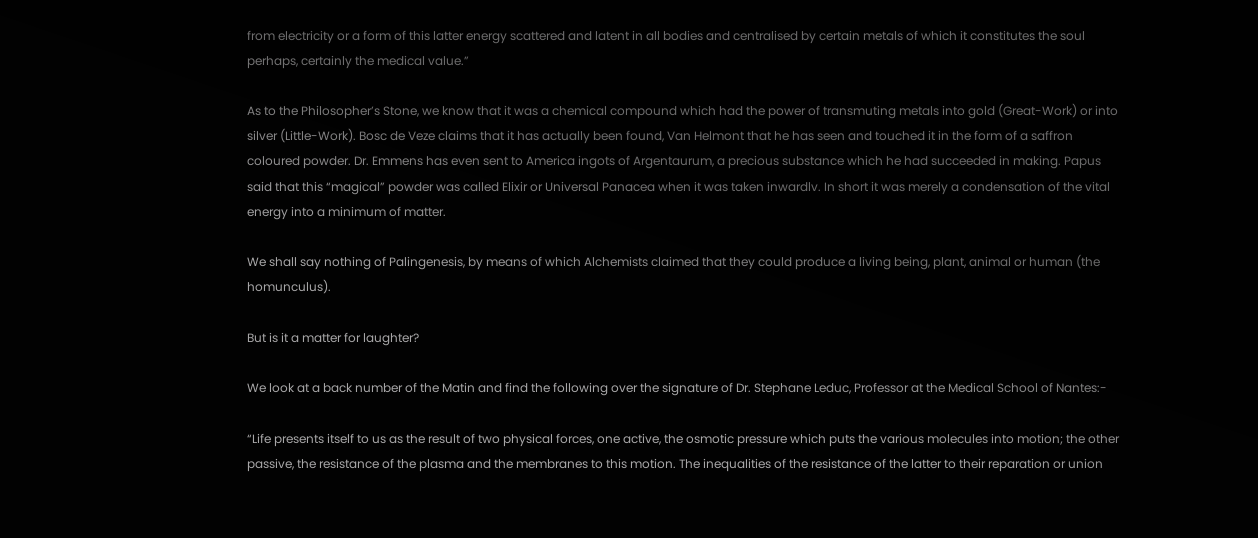from electricity or a form of this latter energy scattered and latent in all bodies and centralised by certain metals of which it constitutes the soul perhaps, certainly the medical value.”

As to the Philosopher’s Stone, we know that it was a chemical compound which had the power of transmuting metals into gold (Great-Work) or into silver (Little-Work). Bosc de Veze claims that it has actually been found, Van Helmont that he has seen and touched it in the form of a saffron coloured powder. Dr. Emmens has even sent to America ingots of Argentaurum, a precious substance which he had succeeded in making. Papus said that this “magical” powder was called Elixir or Universal Panacea when it was taken inwardlv. In short it was merely a condensation of the vital energy into a minimum of matter.

We shall say nothing of Palingenesis, by means of which Alchemists claimed that they could produce a living being, plant, animal or human (the homunculus).

But is it a matter for laughter?

We look at a back number of the Matin and find the following over the signature of Dr. Stephane Leduc, Professor at the Medical School of Nantes:-

“Life presents itself to us as the result of two physical forces, one active, the osmotic pressure which puts the various molecules into motion; the other passive, the resistance of the plasma and the membranes to this motion. The inequalities of the resistance of the latter to their reparation or union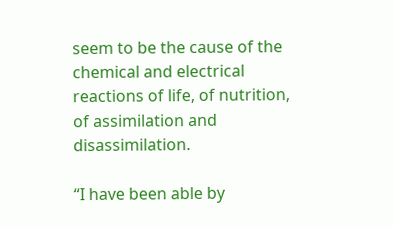seem to be the cause of the chemical and electrical reactions of life, of nutrition, of assimilation and disassimilation.

“I have been able by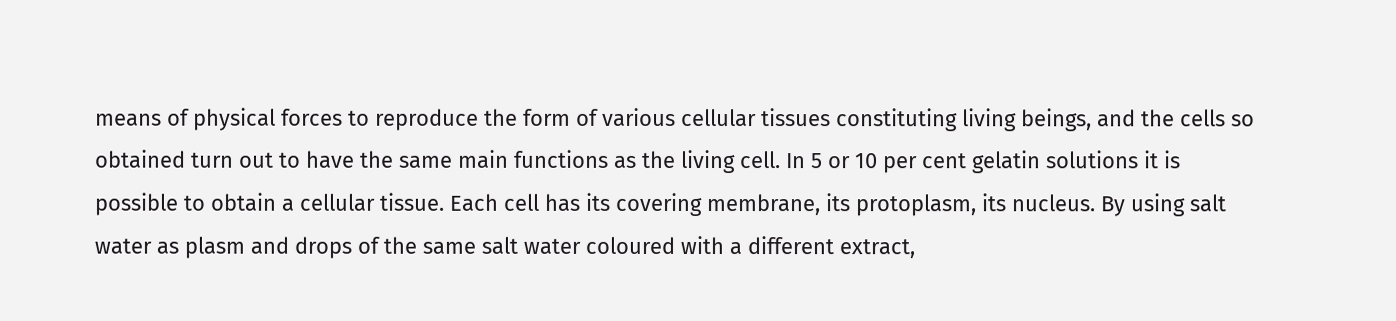means of physical forces to reproduce the form of various cellular tissues constituting living beings, and the cells so obtained turn out to have the same main functions as the living cell. In 5 or 10 per cent gelatin solutions it is possible to obtain a cellular tissue. Each cell has its covering membrane, its protoplasm, its nucleus. By using salt water as plasm and drops of the same salt water coloured with a different extract,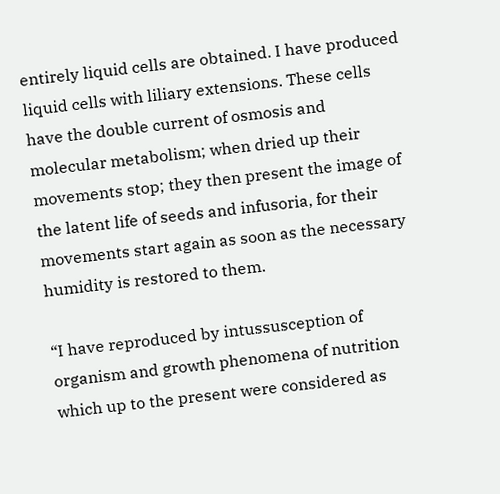entirely liquid cells are obtained. I have produced liquid cells with liliary extensions. These cells have the double current of osmosis and molecular metabolism; when dried up their movements stop; they then present the image of the latent life of seeds and infusoria, for their movements start again as soon as the necessary humidity is restored to them.

“I have reproduced by intussusception of organism and growth phenomena of nutrition which up to the present were considered as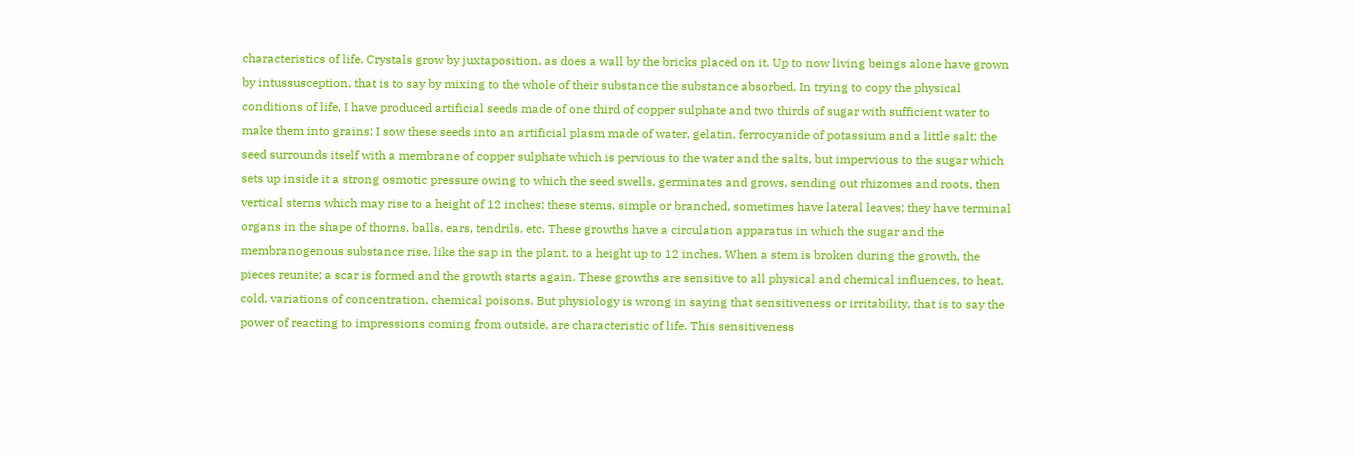characteristics of life. Crystals grow by juxtaposition, as does a wall by the bricks placed on it. Up to now living beings alone have grown by intussusception, that is to say by mixing to the whole of their substance the substance absorbed. In trying to copy the physical conditions of life, I have produced artificial seeds made of one third of copper sulphate and two thirds of sugar with sufficient water to make them into grains; I sow these seeds into an artificial plasm made of water, gelatin, ferrocyanide of potassium and a little salt; the seed surrounds itself with a membrane of copper sulphate which is pervious to the water and the salts, but impervious to the sugar which sets up inside it a strong osmotic pressure owing to which the seed swells, germinates and grows, sending out rhizomes and roots, then vertical sterns which may rise to a height of 12 inches; these stems, simple or branched, sometimes have lateral leaves; they have terminal organs in the shape of thorns, balls, ears, tendrils, etc. These growths have a circulation apparatus in which the sugar and the membranogenous substance rise, like the sap in the plant, to a height up to 12 inches. When a stem is broken during the growth, the pieces reunite; a scar is formed and the growth starts again. These growths are sensitive to all physical and chemical influences, to heat, cold, variations of concentration, chemical poisons. But physiology is wrong in saying that sensitiveness or irritability, that is to say the power of reacting to impressions coming from outside, are characteristic of life. This sensitiveness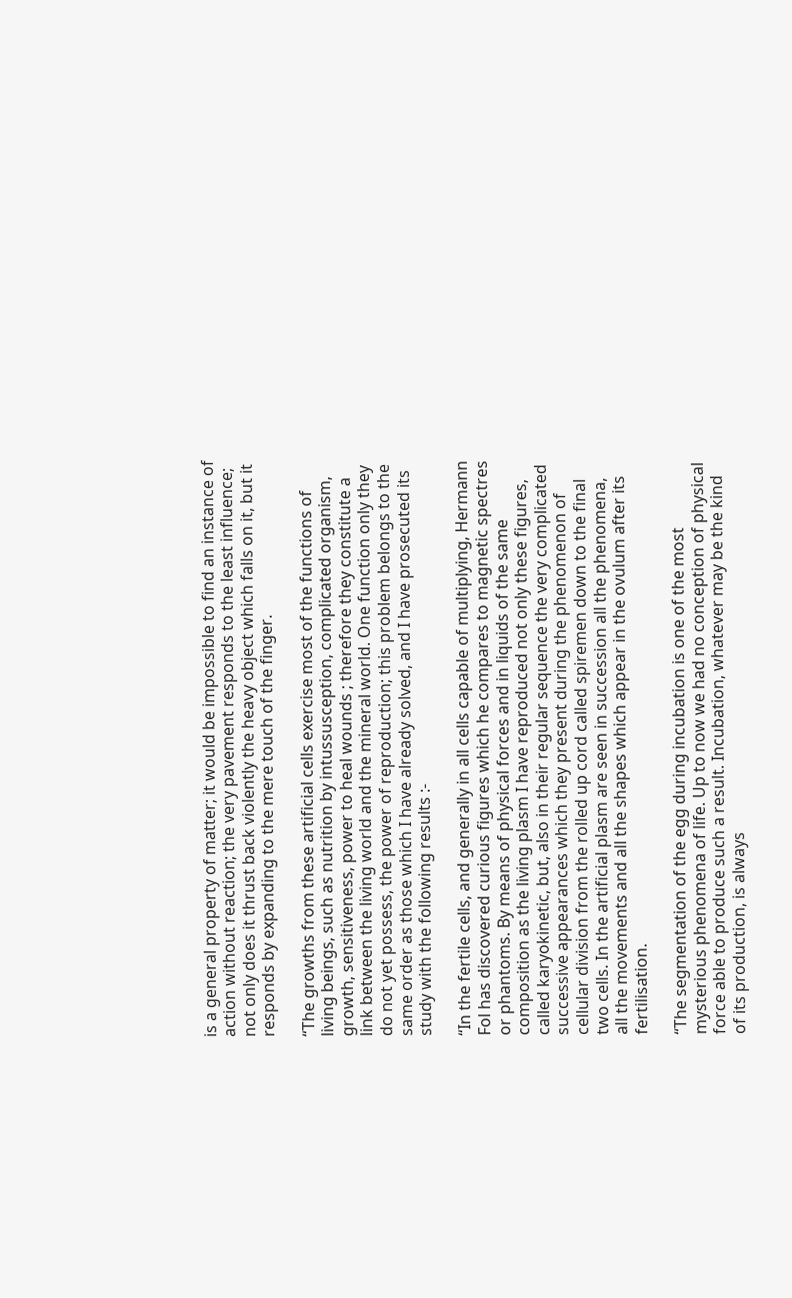is a general property of matter; it would be impossible to find an instance of action without reaction; the very pavement responds to the least influence; not only does it thrust back violently the heavy object which falls on it, but it responds by expanding to the mere touch of the finger.

“The growths from these artificial cells exercise most of the functions of living beings, such as nutrition by intussusception, complicated organism, growth, sensitiveness, power to heal wounds ; therefore they constitute a link between the living world and the mineral world. One function only they do not yet possess, the power of reproduction; this problem belongs to the same order as those which I have already solved, and I have prosecuted its study with the following results :-

“In the fertile cells, and generally in all cells capable of multiplying, Hermann Fol has discovered curious figures which he compares to magnetic spectres or phantoms. By means of physical forces and in liquids of the same composition as the living plasm I have reproduced not only these figures, called karyokinetic, but, also in their regular sequence the very complicated successive appearances which they present during the phenomenon of cellular division from the rolled up cord called spiremen down to the final two cells. In the artificial plasm are seen in succession all the phenomena, all the movements and all the shapes which appear in the ovulum after its fertilisation.

“The segmentation of the egg during incubation is one of the most mysterious phenomena of life. Up to now we had no conception of physical force able to produce such a result. Incubation, whatever may be the kind of its production, is always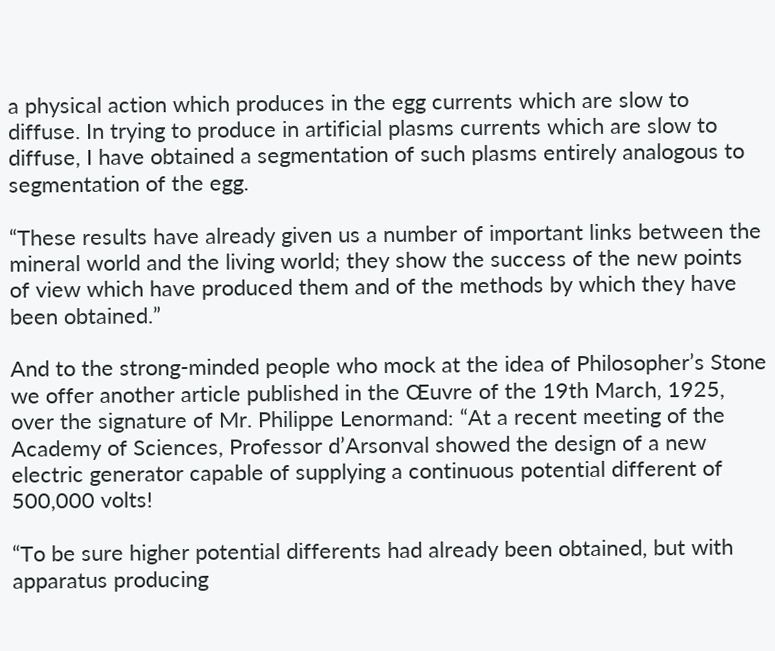a physical action which produces in the egg currents which are slow to diffuse. In trying to produce in artificial plasms currents which are slow to diffuse, I have obtained a segmentation of such plasms entirely analogous to segmentation of the egg.

“These results have already given us a number of important links between the mineral world and the living world; they show the success of the new points of view which have produced them and of the methods by which they have been obtained.”

And to the strong-minded people who mock at the idea of Philosopher’s Stone we offer another article published in the Œuvre of the 19th March, 1925, over the signature of Mr. Philippe Lenormand: “At a recent meeting of the Academy of Sciences, Professor d’Arsonval showed the design of a new electric generator capable of supplying a continuous potential different of 500,000 volts!

“To be sure higher potential differents had already been obtained, but with apparatus producing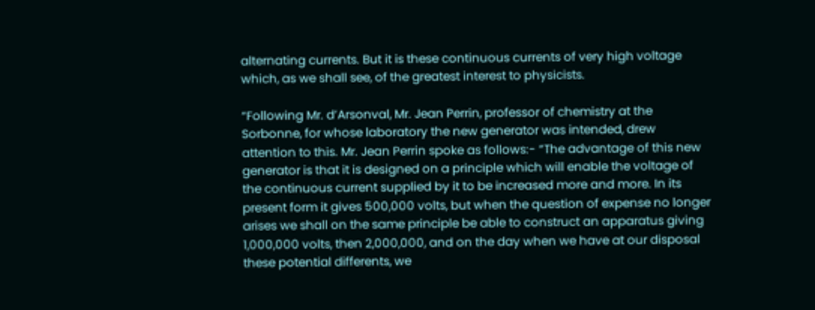alternating currents. But it is these continuous currents of very high voltage which, as we shall see, of the greatest interest to physicists.

“Following Mr. d’Arsonval, Mr. Jean Perrin, professor of chemistry at the Sorbonne, for whose laboratory the new generator was intended, drew attention to this. Mr. Jean Perrin spoke as follows:- “The advantage of this new generator is that it is designed on a principle which will enable the voltage of the continuous current supplied by it to be increased more and more. In its present form it gives 500,000 volts, but when the question of expense no longer arises we shall on the same principle be able to construct an apparatus giving 1,000,000 volts, then 2,000,000, and on the day when we have at our disposal these potential differents, we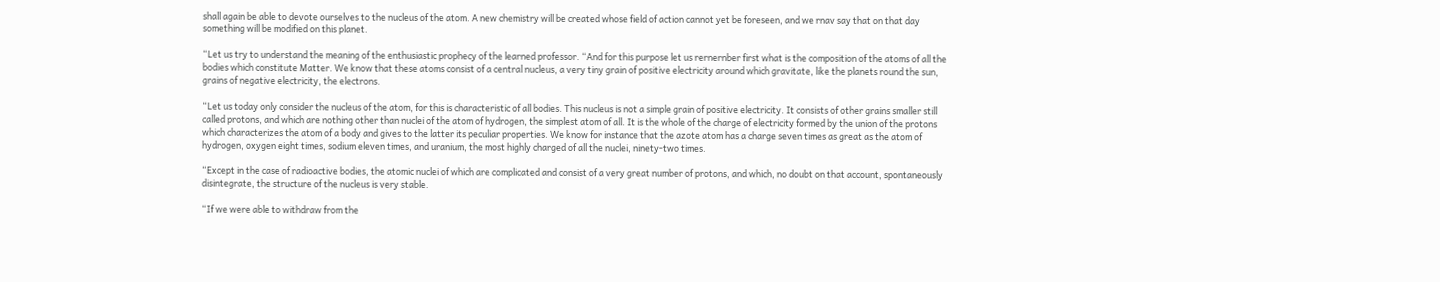shall again be able to devote ourselves to the nucleus of the atom. A new chemistry will be created whose field of action cannot yet be foreseen, and we rnav say that on that day something will be modified on this planet.

“Let us try to understand the meaning of the enthusiastic prophecy of the learned professor. “And for this purpose let us rernernber first what is the composition of the atoms of all the bodies which constitute Matter. We know that these atoms consist of a central nucleus, a very tiny grain of positive electricity around which gravitate, like the planets round the sun, grains of negative electricity, the electrons.

“Let us today only consider the nucleus of the atom, for this is characteristic of all bodies. This nucleus is not a simple grain of positive electricity. It consists of other grains smaller still called protons, and which are nothing other than nuclei of the atom of hydrogen, the simplest atom of all. It is the whole of the charge of electricity formed by the union of the protons which characterizes the atom of a body and gives to the latter its peculiar properties. We know for instance that the azote atom has a charge seven times as great as the atom of hydrogen, oxygen eight times, sodium eleven times, and uranium, the most highly charged of all the nuclei, ninety-two times.

“Except in the case of radioactive bodies, the atomic nuclei of which are complicated and consist of a very great number of protons, and which, no doubt on that account, spontaneously disintegrate, the structure of the nucleus is very stable.

“If we were able to withdraw from the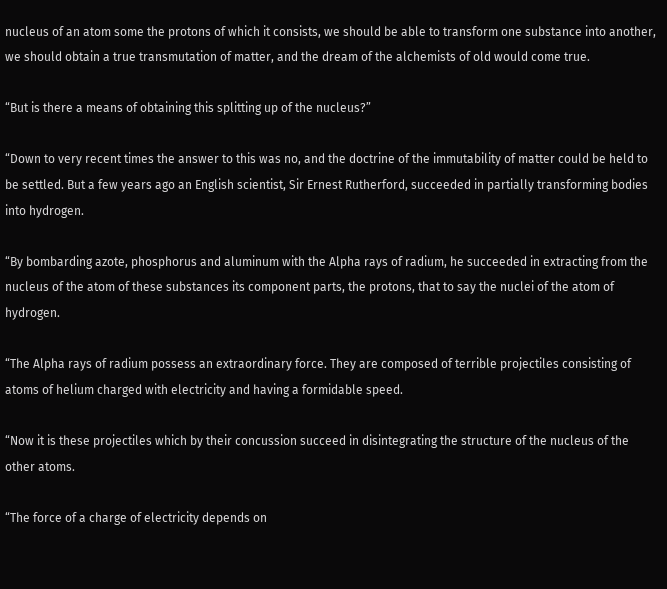nucleus of an atom some the protons of which it consists, we should be able to transform one substance into another, we should obtain a true transmutation of matter, and the dream of the alchemists of old would come true.

“But is there a means of obtaining this splitting up of the nucleus?”

“Down to very recent times the answer to this was no, and the doctrine of the immutability of matter could be held to be settled. But a few years ago an English scientist, Sir Ernest Rutherford, succeeded in partially transforming bodies into hydrogen.

“By bombarding azote, phosphorus and aluminum with the Alpha rays of radium, he succeeded in extracting from the nucleus of the atom of these substances its component parts, the protons, that to say the nuclei of the atom of hydrogen.

“The Alpha rays of radium possess an extraordinary force. They are composed of terrible projectiles consisting of atoms of helium charged with electricity and having a formidable speed.

“Now it is these projectiles which by their concussion succeed in disintegrating the structure of the nucleus of the other atoms.

“The force of a charge of electricity depends on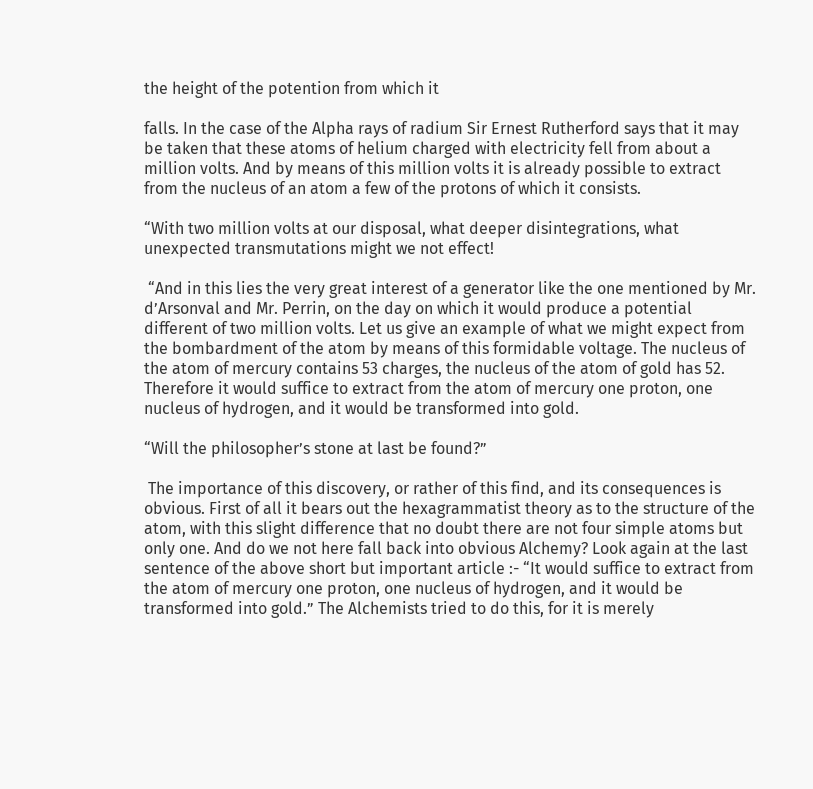the height of the potention from which it

falls. In the case of the Alpha rays of radium Sir Ernest Rutherford says that it may be taken that these atoms of helium charged with electricity fell from about a million volts. And by means of this million volts it is already possible to extract from the nucleus of an atom a few of the protons of which it consists.

“With two million volts at our disposal, what deeper disintegrations, what unexpected transmutations might we not effect!

 “And in this lies the very great interest of a generator like the one mentioned by Mr. d’Arsonval and Mr. Perrin, on the day on which it would produce a potential different of two million volts. Let us give an example of what we might expect from the bombardment of the atom by means of this formidable voltage. The nucleus of the atom of mercury contains 53 charges, the nucleus of the atom of gold has 52. Therefore it would suffice to extract from the atom of mercury one proton, one nucleus of hydrogen, and it would be transformed into gold.

“Will the philosopher’s stone at last be found?”

 The importance of this discovery, or rather of this find, and its consequences is obvious. First of all it bears out the hexagrammatist theory as to the structure of the atom, with this slight difference that no doubt there are not four simple atoms but only one. And do we not here fall back into obvious Alchemy? Look again at the last sentence of the above short but important article :- “It would suffice to extract from the atom of mercury one proton, one nucleus of hydrogen, and it would be transformed into gold.” The Alchemists tried to do this, for it is merely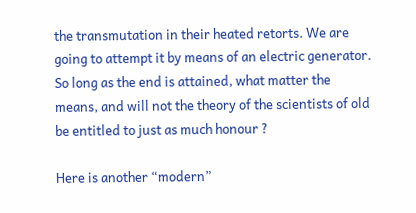the transmutation in their heated retorts. We are going to attempt it by means of an electric generator. So long as the end is attained, what matter the means, and will not the theory of the scientists of old be entitled to just as much honour ?

Here is another “modern”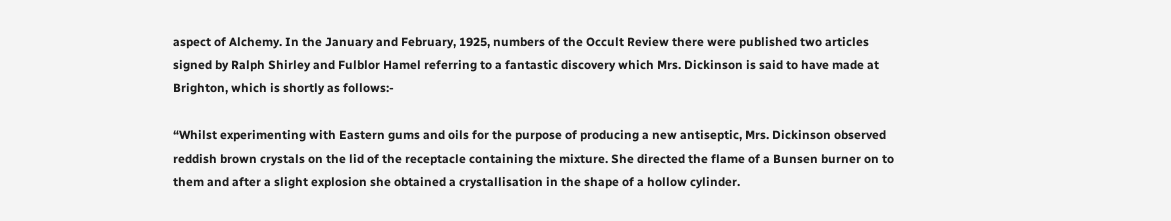aspect of Alchemy. In the January and February, 1925, numbers of the Occult Review there were published two articles signed by Ralph Shirley and Fulblor Hamel referring to a fantastic discovery which Mrs. Dickinson is said to have made at Brighton, which is shortly as follows:-

“Whilst experimenting with Eastern gums and oils for the purpose of producing a new antiseptic, Mrs. Dickinson observed reddish brown crystals on the lid of the receptacle containing the mixture. She directed the flame of a Bunsen burner on to them and after a slight explosion she obtained a crystallisation in the shape of a hollow cylinder.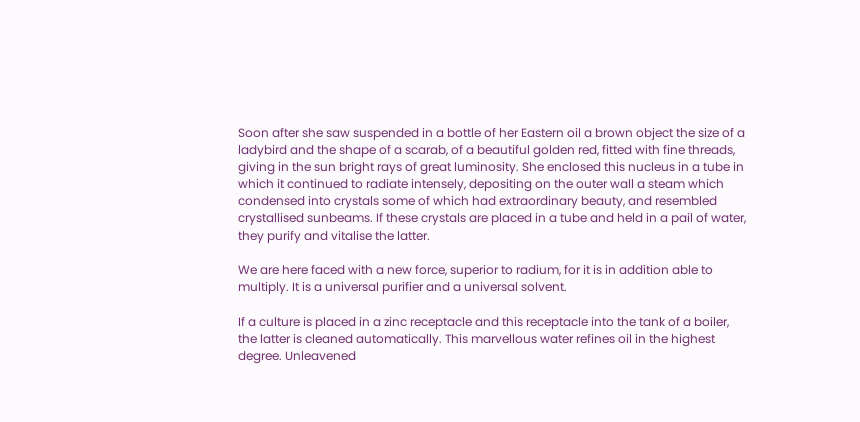Soon after she saw suspended in a bottle of her Eastern oil a brown object the size of a ladybird and the shape of a scarab, of a beautiful golden red, fitted with fine threads, giving in the sun bright rays of great luminosity. She enclosed this nucleus in a tube in which it continued to radiate intensely, depositing on the outer wall a steam which condensed into crystals some of which had extraordinary beauty, and resembled crystallised sunbeams. If these crystals are placed in a tube and held in a pail of water, they purify and vitalise the latter.

We are here faced with a new force, superior to radium, for it is in addition able to multiply. It is a universal purifier and a universal solvent.

If a culture is placed in a zinc receptacle and this receptacle into the tank of a boiler, the latter is cleaned automatically. This marvellous water refines oil in the highest degree. Unleavened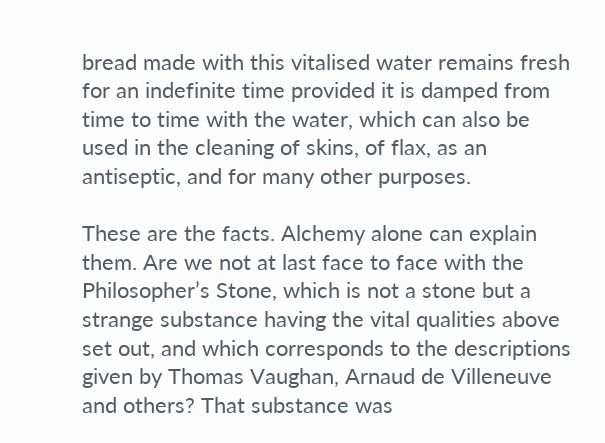bread made with this vitalised water remains fresh for an indefinite time provided it is damped from time to time with the water, which can also be used in the cleaning of skins, of flax, as an antiseptic, and for many other purposes.

These are the facts. Alchemy alone can explain them. Are we not at last face to face with the Philosopher’s Stone, which is not a stone but a strange substance having the vital qualities above set out, and which corresponds to the descriptions given by Thomas Vaughan, Arnaud de Villeneuve and others? That substance was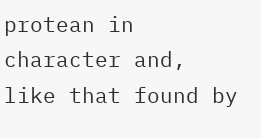protean in character and, like that found by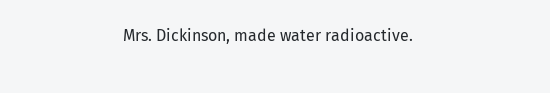Mrs. Dickinson, made water radioactive.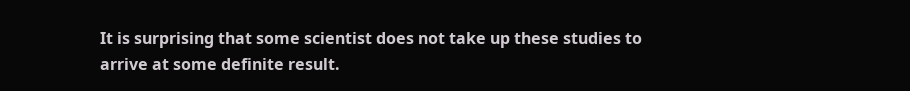It is surprising that some scientist does not take up these studies to arrive at some definite result.